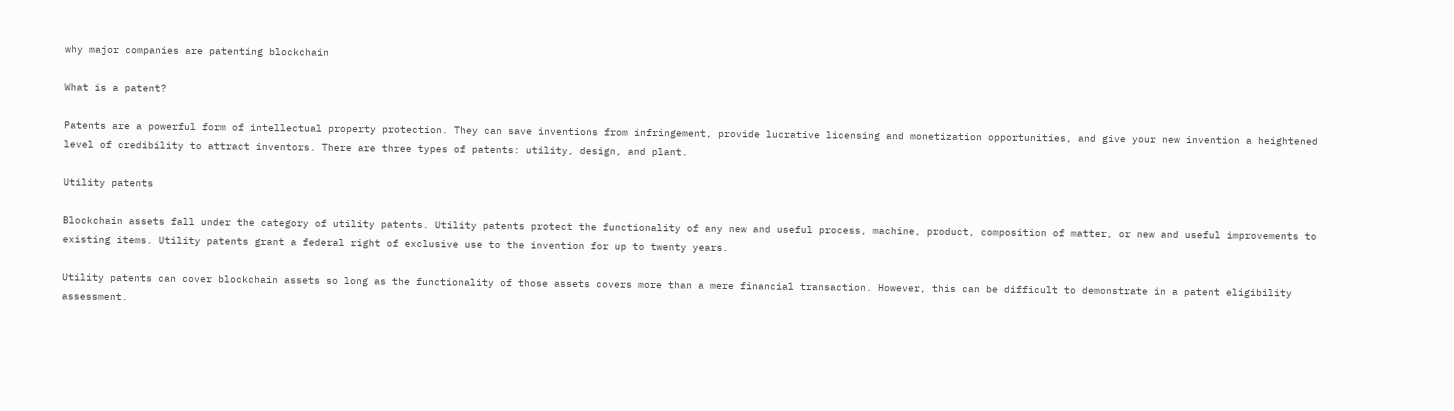why major companies are patenting blockchain

What is a patent?

Patents are a powerful form of intellectual property protection. They can save inventions from infringement, provide lucrative licensing and monetization opportunities, and give your new invention a heightened level of credibility to attract inventors. There are three types of patents: utility, design, and plant.

Utility patents

Blockchain assets fall under the category of utility patents. Utility patents protect the functionality of any new and useful process, machine, product, composition of matter, or new and useful improvements to existing items. Utility patents grant a federal right of exclusive use to the invention for up to twenty years.

Utility patents can cover blockchain assets so long as the functionality of those assets covers more than a mere financial transaction. However, this can be difficult to demonstrate in a patent eligibility assessment.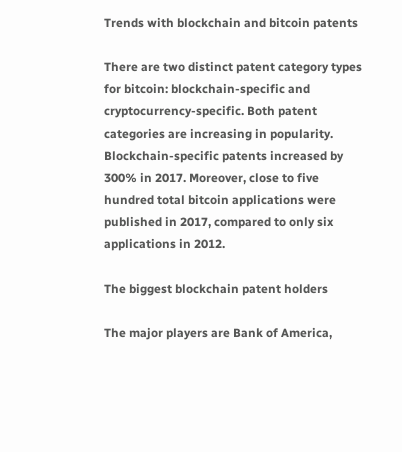Trends with blockchain and bitcoin patents

There are two distinct patent category types for bitcoin: blockchain-specific and cryptocurrency-specific. Both patent categories are increasing in popularity. Blockchain-specific patents increased by 300% in 2017. Moreover, close to five hundred total bitcoin applications were published in 2017, compared to only six applications in 2012.

The biggest blockchain patent holders

The major players are Bank of America,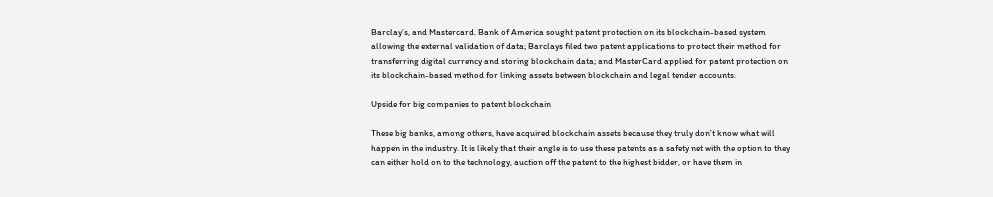Barclay’s, and Mastercard. Bank of America sought patent protection on its blockchain-based system allowing the external validation of data; Barclays filed two patent applications to protect their method for transferring digital currency and storing blockchain data; and MasterCard applied for patent protection on its blockchain-based method for linking assets between blockchain and legal tender accounts.

Upside for big companies to patent blockchain

These big banks, among others, have acquired blockchain assets because they truly don’t know what will happen in the industry. It is likely that their angle is to use these patents as a safety net with the option to they can either hold on to the technology, auction off the patent to the highest bidder, or have them in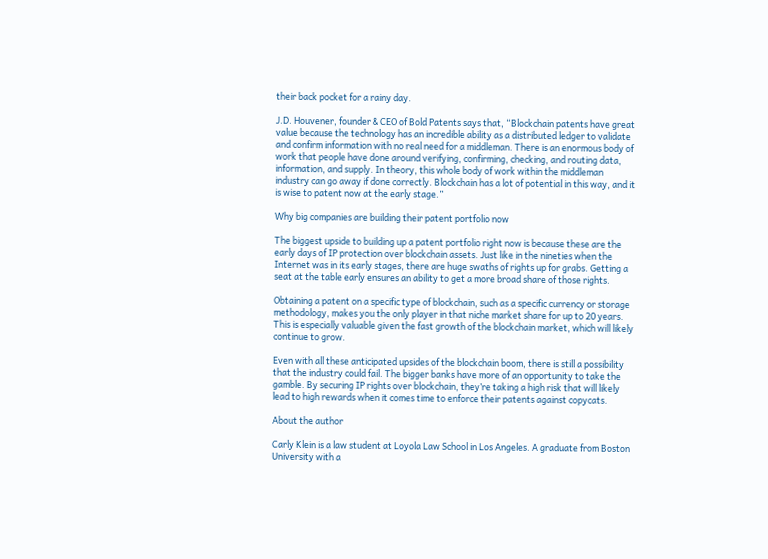their back pocket for a rainy day.

J.D. Houvener, founder & CEO of Bold Patents says that, “Blockchain patents have great value because the technology has an incredible ability as a distributed ledger to validate and confirm information with no real need for a middleman. There is an enormous body of work that people have done around verifying, confirming, checking, and routing data, information, and supply. In theory, this whole body of work within the middleman industry can go away if done correctly. Blockchain has a lot of potential in this way, and it is wise to patent now at the early stage.”

Why big companies are building their patent portfolio now

The biggest upside to building up a patent portfolio right now is because these are the early days of IP protection over blockchain assets. Just like in the nineties when the Internet was in its early stages, there are huge swaths of rights up for grabs. Getting a seat at the table early ensures an ability to get a more broad share of those rights.

Obtaining a patent on a specific type of blockchain, such as a specific currency or storage methodology, makes you the only player in that niche market share for up to 20 years. This is especially valuable given the fast growth of the blockchain market, which will likely continue to grow.

Even with all these anticipated upsides of the blockchain boom, there is still a possibility that the industry could fail. The bigger banks have more of an opportunity to take the gamble. By securing IP rights over blockchain, they’re taking a high risk that will likely lead to high rewards when it comes time to enforce their patents against copycats.

About the author

Carly Klein is a law student at Loyola Law School in Los Angeles. A graduate from Boston University with a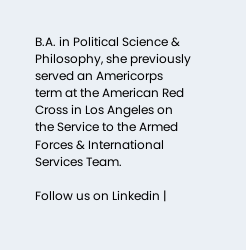B.A. in Political Science & Philosophy, she previously served an Americorps term at the American Red Cross in Los Angeles on the Service to the Armed Forces & International Services Team.

Follow us on Linkedin |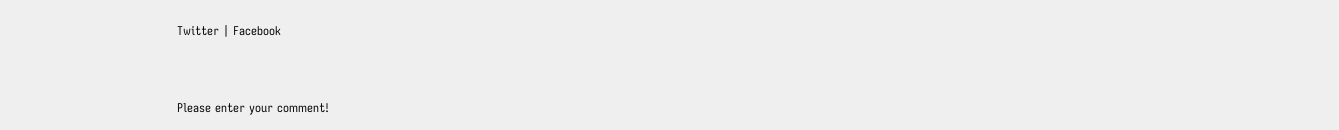Twitter | Facebook


Please enter your comment!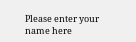Please enter your name here